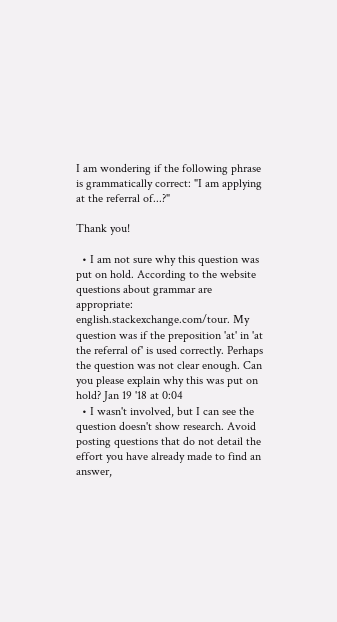I am wondering if the following phrase is grammatically correct: "I am applying at the referral of...?"

Thank you!

  • I am not sure why this question was put on hold. According to the website questions about grammar are appropriate: english.stackexchange.com/tour. My question was if the preposition 'at' in 'at the referral of' is used correctly. Perhaps the question was not clear enough. Can you please explain why this was put on hold? Jan 19 '18 at 0:04
  • I wasn't involved, but I can see the question doesn't show research. Avoid posting questions that do not detail the effort you have already made to find an answer,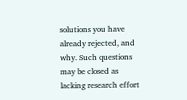solutions you have already rejected, and why. Such questions may be closed as lacking research effort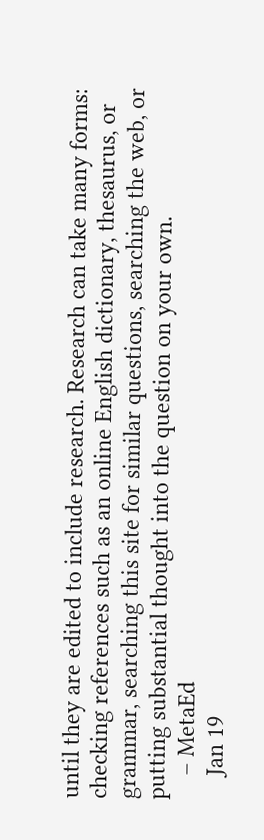until they are edited to include research. Research can take many forms: checking references such as an online English dictionary, thesaurus, or grammar, searching this site for similar questions, searching the web, or putting substantial thought into the question on your own.
    – MetaEd
    Jan 19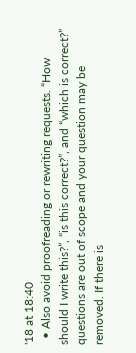'18 at 18:40
  • Also avoid proofreading or rewriting requests. “How should I write this?”, “is this correct?”, and “which is correct?” questions are out of scope and your question may be removed. If there is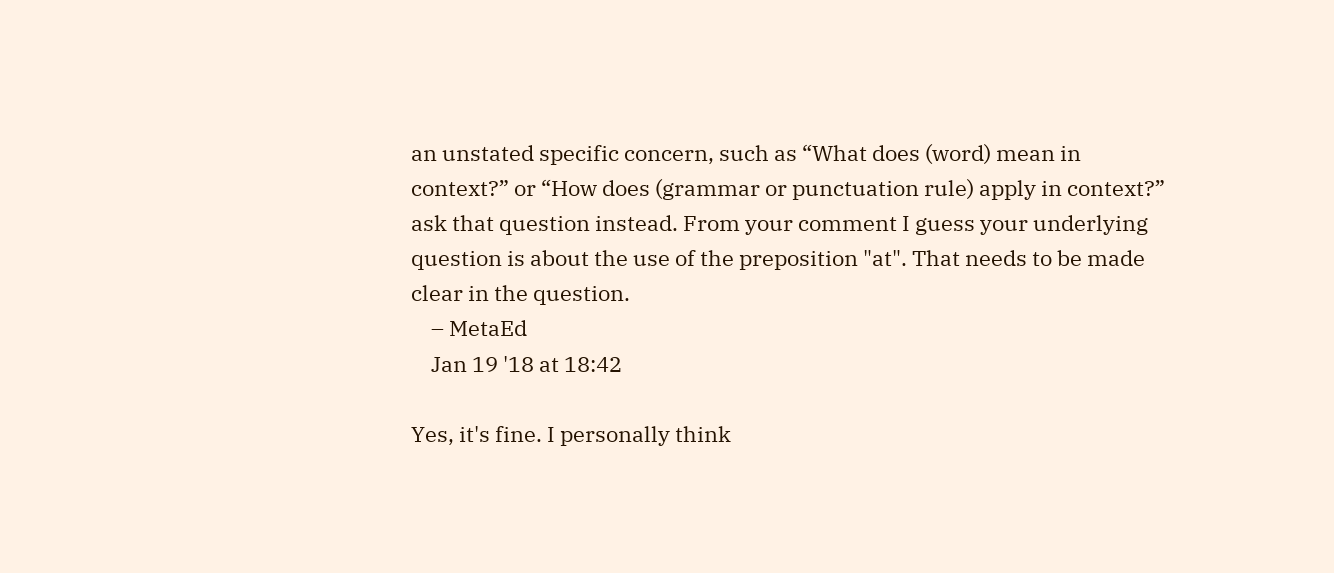an unstated specific concern, such as “What does (word) mean in context?” or “How does (grammar or punctuation rule) apply in context?” ask that question instead. From your comment I guess your underlying question is about the use of the preposition "at". That needs to be made clear in the question.
    – MetaEd
    Jan 19 '18 at 18:42

Yes, it's fine. I personally think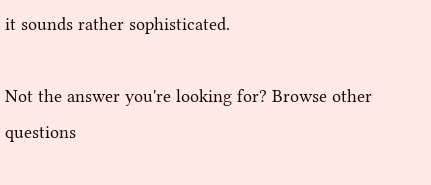it sounds rather sophisticated.

Not the answer you're looking for? Browse other questions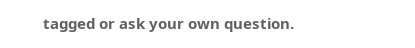tagged or ask your own question.